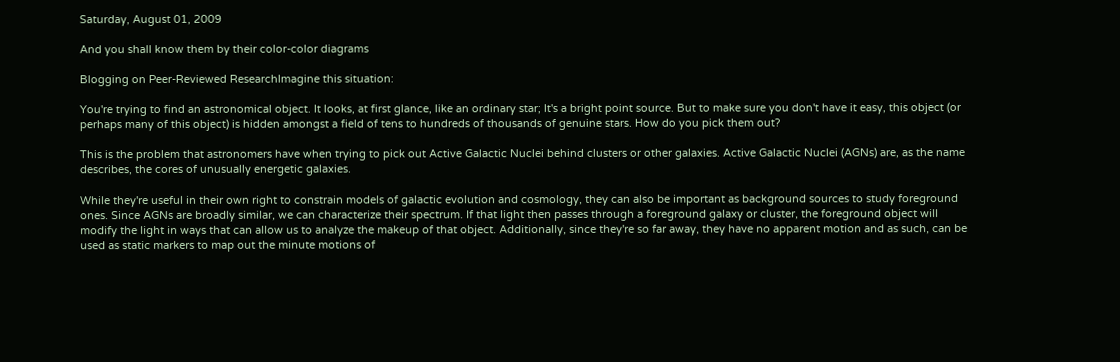Saturday, August 01, 2009

And you shall know them by their color-color diagrams

Blogging on Peer-Reviewed ResearchImagine this situation:

You're trying to find an astronomical object. It looks, at first glance, like an ordinary star; It's a bright point source. But to make sure you don't have it easy, this object (or perhaps many of this object) is hidden amongst a field of tens to hundreds of thousands of genuine stars. How do you pick them out?

This is the problem that astronomers have when trying to pick out Active Galactic Nuclei behind clusters or other galaxies. Active Galactic Nuclei (AGNs) are, as the name describes, the cores of unusually energetic galaxies.

While they're useful in their own right to constrain models of galactic evolution and cosmology, they can also be important as background sources to study foreground ones. Since AGNs are broadly similar, we can characterize their spectrum. If that light then passes through a foreground galaxy or cluster, the foreground object will modify the light in ways that can allow us to analyze the makeup of that object. Additionally, since they're so far away, they have no apparent motion and as such, can be used as static markers to map out the minute motions of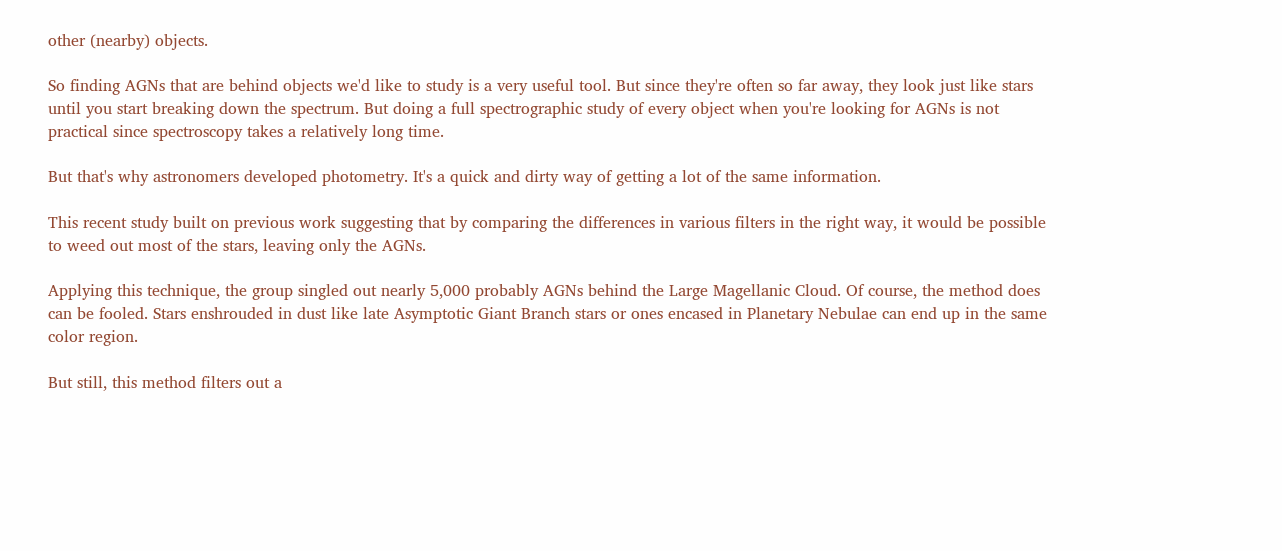other (nearby) objects.

So finding AGNs that are behind objects we'd like to study is a very useful tool. But since they're often so far away, they look just like stars until you start breaking down the spectrum. But doing a full spectrographic study of every object when you're looking for AGNs is not practical since spectroscopy takes a relatively long time.

But that's why astronomers developed photometry. It's a quick and dirty way of getting a lot of the same information.

This recent study built on previous work suggesting that by comparing the differences in various filters in the right way, it would be possible to weed out most of the stars, leaving only the AGNs.

Applying this technique, the group singled out nearly 5,000 probably AGNs behind the Large Magellanic Cloud. Of course, the method does can be fooled. Stars enshrouded in dust like late Asymptotic Giant Branch stars or ones encased in Planetary Nebulae can end up in the same color region.

But still, this method filters out a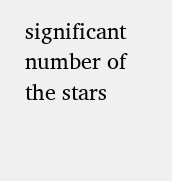significant number of the stars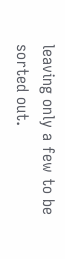leaving only a few to be sorted out.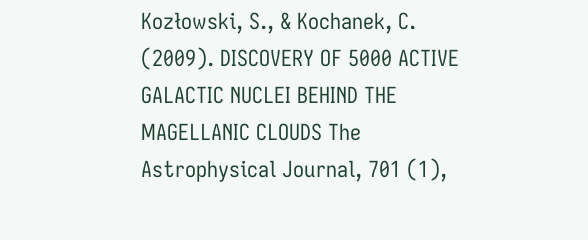Kozłowski, S., & Kochanek, C. (2009). DISCOVERY OF 5000 ACTIVE GALACTIC NUCLEI BEHIND THE MAGELLANIC CLOUDS The Astrophysical Journal, 701 (1),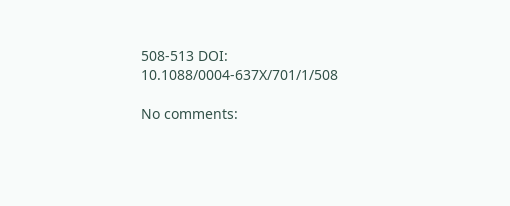508-513 DOI: 10.1088/0004-637X/701/1/508

No comments: